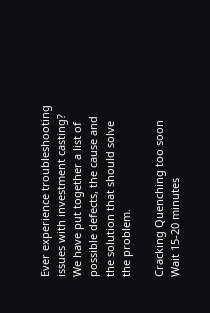Ever experience troubleshooting issues with investment casting? We have put together a list of possible defects, the cause and the solution that should solve the problem.

Cracking Quenching too soon Wait 15-20 minutes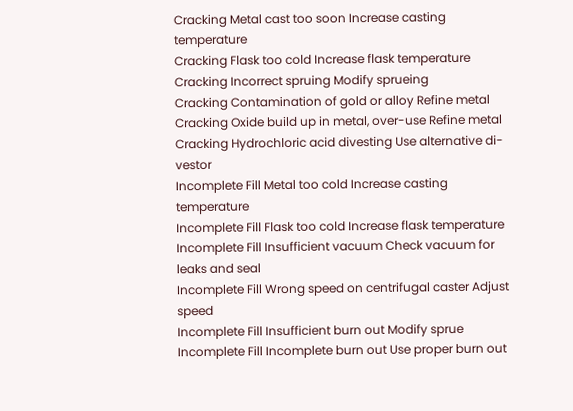Cracking Metal cast too soon Increase casting temperature
Cracking Flask too cold Increase flask temperature
Cracking Incorrect spruing Modify sprueing
Cracking Contamination of gold or alloy Refine metal
Cracking Oxide build up in metal, over-use Refine metal
Cracking Hydrochloric acid divesting Use alternative di-vestor
Incomplete Fill Metal too cold Increase casting temperature
Incomplete Fill Flask too cold Increase flask temperature
Incomplete Fill Insufficient vacuum Check vacuum for leaks and seal
Incomplete Fill Wrong speed on centrifugal caster Adjust speed
Incomplete Fill Insufficient burn out Modify sprue
Incomplete Fill Incomplete burn out Use proper burn out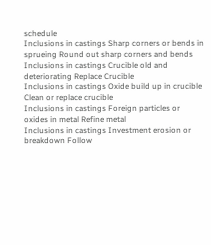schedule
Inclusions in castings Sharp corners or bends in sprueing Round out sharp corners and bends
Inclusions in castings Crucible old and deteriorating Replace Crucible
Inclusions in castings Oxide build up in crucible Clean or replace crucible
Inclusions in castings Foreign particles or oxides in metal Refine metal
Inclusions in castings Investment erosion or breakdown Follow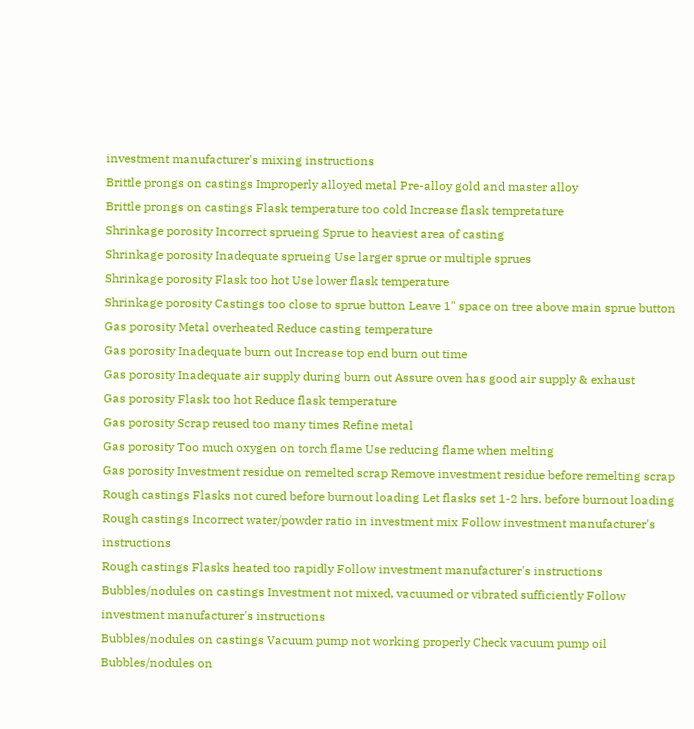investment manufacturer's mixing instructions
Brittle prongs on castings Improperly alloyed metal Pre-alloy gold and master alloy
Brittle prongs on castings Flask temperature too cold Increase flask tempretature
Shrinkage porosity Incorrect sprueing Sprue to heaviest area of casting
Shrinkage porosity Inadequate sprueing Use larger sprue or multiple sprues
Shrinkage porosity Flask too hot Use lower flask temperature
Shrinkage porosity Castings too close to sprue button Leave 1" space on tree above main sprue button
Gas porosity Metal overheated Reduce casting temperature
Gas porosity Inadequate burn out Increase top end burn out time
Gas porosity Inadequate air supply during burn out Assure oven has good air supply & exhaust
Gas porosity Flask too hot Reduce flask temperature
Gas porosity Scrap reused too many times Refine metal
Gas porosity Too much oxygen on torch flame Use reducing flame when melting
Gas porosity Investment residue on remelted scrap Remove investment residue before remelting scrap
Rough castings Flasks not cured before burnout loading Let flasks set 1-2 hrs. before burnout loading
Rough castings Incorrect water/powder ratio in investment mix Follow investment manufacturer's instructions
Rough castings Flasks heated too rapidly Follow investment manufacturer's instructions
Bubbles/nodules on castings Investment not mixed, vacuumed or vibrated sufficiently Follow investment manufacturer's instructions
Bubbles/nodules on castings Vacuum pump not working properly Check vacuum pump oil
Bubbles/nodules on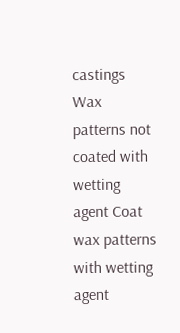castings Wax patterns not coated with wetting agent Coat wax patterns with wetting agent